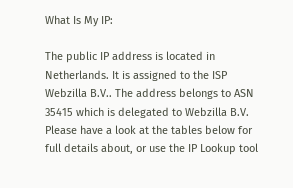What Is My IP:

The public IP address is located in Netherlands. It is assigned to the ISP Webzilla B.V.. The address belongs to ASN 35415 which is delegated to Webzilla B.V.
Please have a look at the tables below for full details about, or use the IP Lookup tool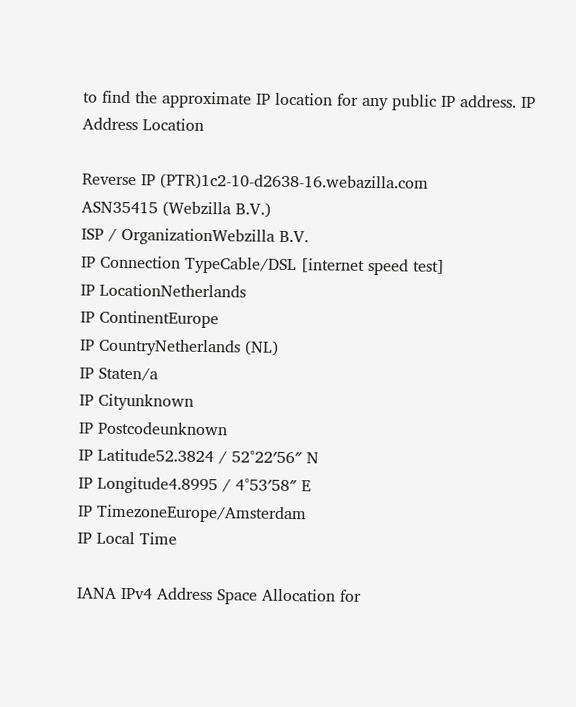to find the approximate IP location for any public IP address. IP Address Location

Reverse IP (PTR)1c2-10-d2638-16.webazilla.com
ASN35415 (Webzilla B.V.)
ISP / OrganizationWebzilla B.V.
IP Connection TypeCable/DSL [internet speed test]
IP LocationNetherlands
IP ContinentEurope
IP CountryNetherlands (NL)
IP Staten/a
IP Cityunknown
IP Postcodeunknown
IP Latitude52.3824 / 52°22′56″ N
IP Longitude4.8995 / 4°53′58″ E
IP TimezoneEurope/Amsterdam
IP Local Time

IANA IPv4 Address Space Allocation for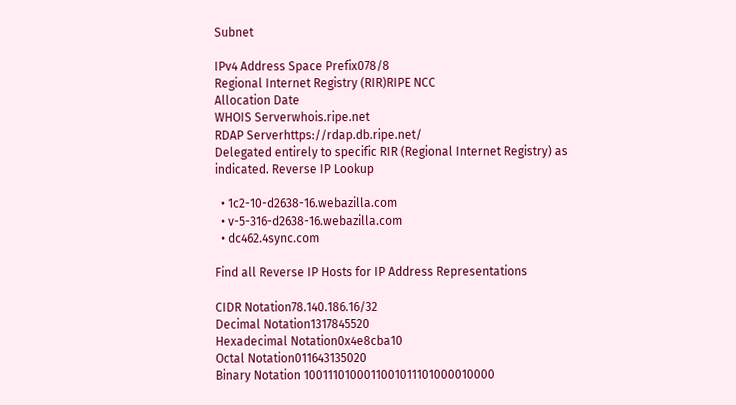Subnet

IPv4 Address Space Prefix078/8
Regional Internet Registry (RIR)RIPE NCC
Allocation Date
WHOIS Serverwhois.ripe.net
RDAP Serverhttps://rdap.db.ripe.net/
Delegated entirely to specific RIR (Regional Internet Registry) as indicated. Reverse IP Lookup

  • 1c2-10-d2638-16.webazilla.com
  • v-5-316-d2638-16.webazilla.com
  • dc462.4sync.com

Find all Reverse IP Hosts for IP Address Representations

CIDR Notation78.140.186.16/32
Decimal Notation1317845520
Hexadecimal Notation0x4e8cba10
Octal Notation011643135020
Binary Notation 1001110100011001011101000010000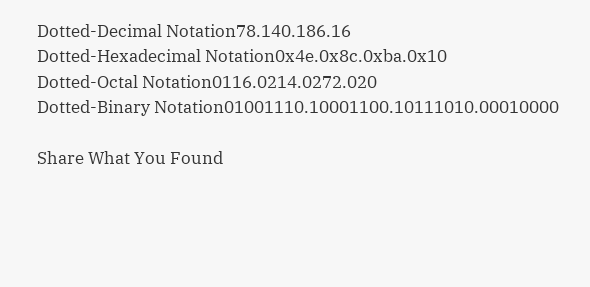Dotted-Decimal Notation78.140.186.16
Dotted-Hexadecimal Notation0x4e.0x8c.0xba.0x10
Dotted-Octal Notation0116.0214.0272.020
Dotted-Binary Notation01001110.10001100.10111010.00010000

Share What You Found